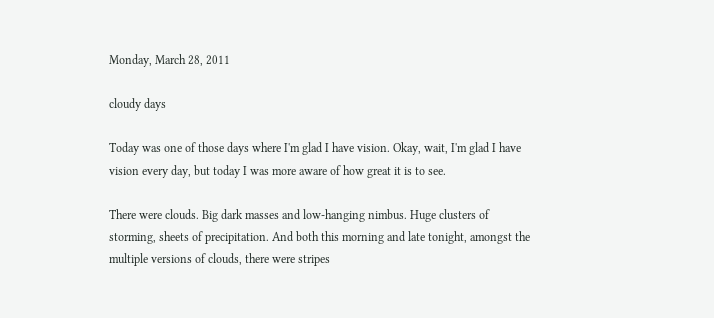Monday, March 28, 2011

cloudy days

Today was one of those days where I'm glad I have vision. Okay, wait, I'm glad I have vision every day, but today I was more aware of how great it is to see.

There were clouds. Big dark masses and low-hanging nimbus. Huge clusters of storming, sheets of precipitation. And both this morning and late tonight, amongst the multiple versions of clouds, there were stripes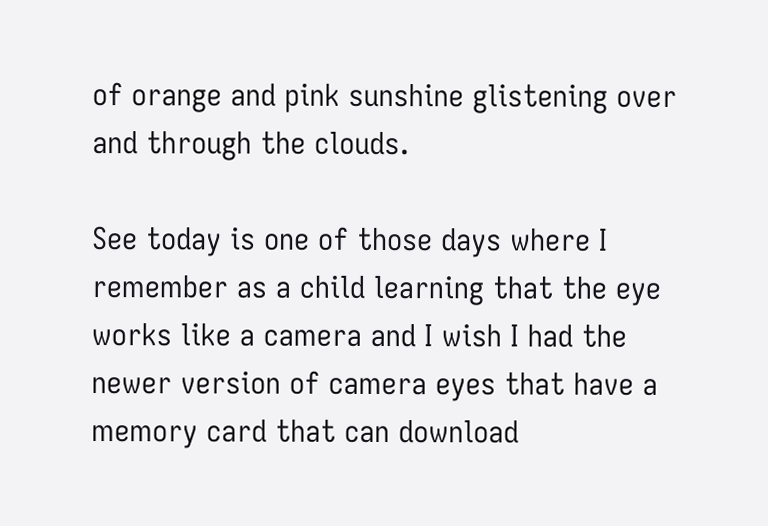of orange and pink sunshine glistening over and through the clouds.

See today is one of those days where I remember as a child learning that the eye works like a camera and I wish I had the newer version of camera eyes that have a memory card that can download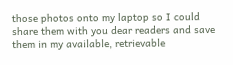those photos onto my laptop so I could share them with you dear readers and save them in my available, retrievable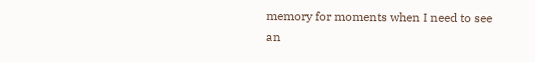memory for moments when I need to see an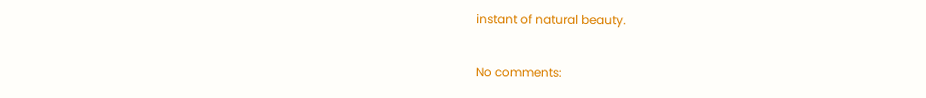instant of natural beauty.

No comments: